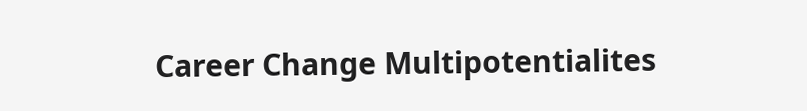Career Change Multipotentialites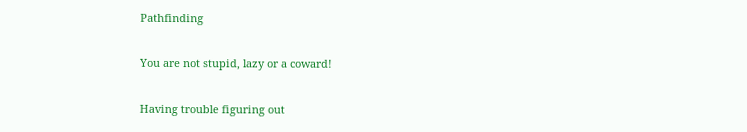Pathfinding

You are not stupid, lazy or a coward!

Having trouble figuring out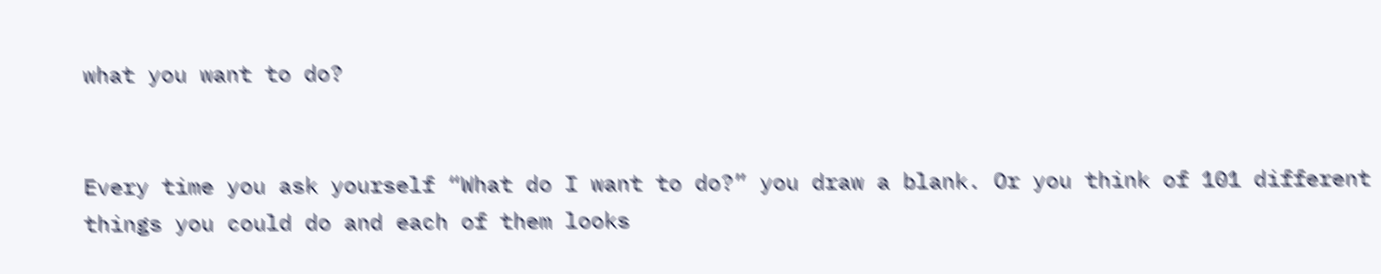what you want to do?


Every time you ask yourself “What do I want to do?” you draw a blank. Or you think of 101 different things you could do and each of them looks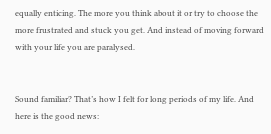equally enticing. The more you think about it or try to choose the more frustrated and stuck you get. And instead of moving forward with your life you are paralysed.


Sound familiar? That’s how I felt for long periods of my life. And here is the good news: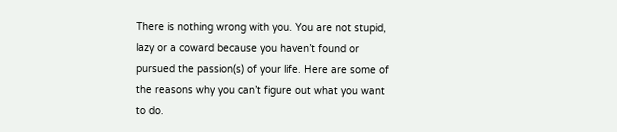There is nothing wrong with you. You are not stupid, lazy or a coward because you haven’t found or pursued the passion(s) of your life. Here are some of the reasons why you can’t figure out what you want to do.